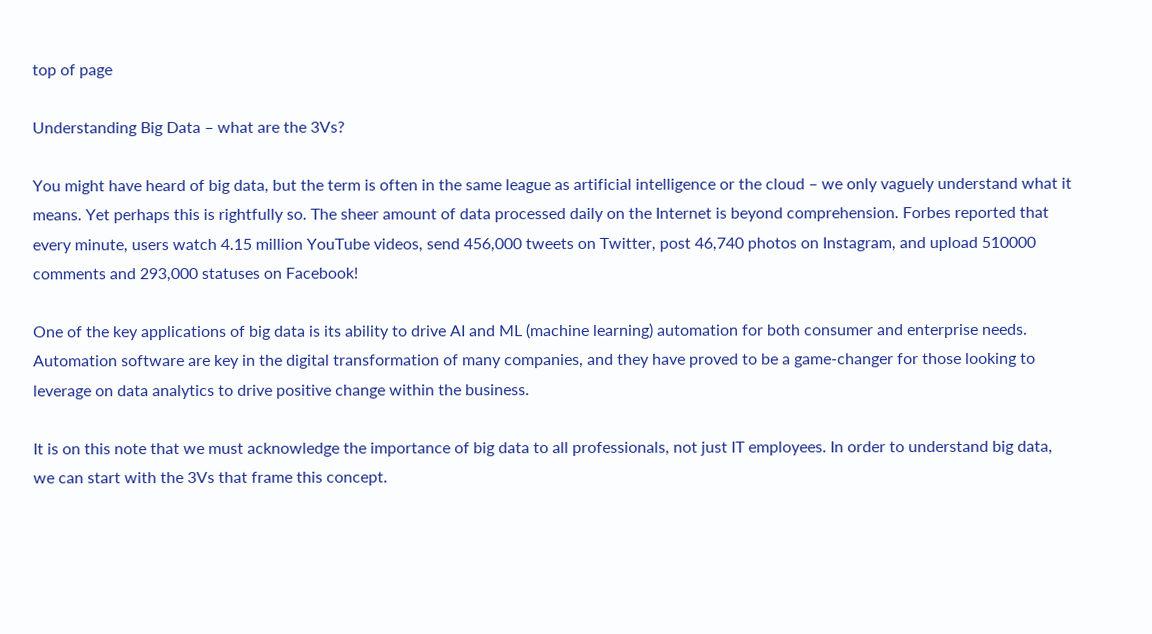top of page

Understanding Big Data – what are the 3Vs?

You might have heard of big data, but the term is often in the same league as artificial intelligence or the cloud – we only vaguely understand what it means. Yet perhaps this is rightfully so. The sheer amount of data processed daily on the Internet is beyond comprehension. Forbes reported that every minute, users watch 4.15 million YouTube videos, send 456,000 tweets on Twitter, post 46,740 photos on Instagram, and upload 510000 comments and 293,000 statuses on Facebook!

One of the key applications of big data is its ability to drive AI and ML (machine learning) automation for both consumer and enterprise needs. Automation software are key in the digital transformation of many companies, and they have proved to be a game-changer for those looking to leverage on data analytics to drive positive change within the business.

It is on this note that we must acknowledge the importance of big data to all professionals, not just IT employees. In order to understand big data, we can start with the 3Vs that frame this concept.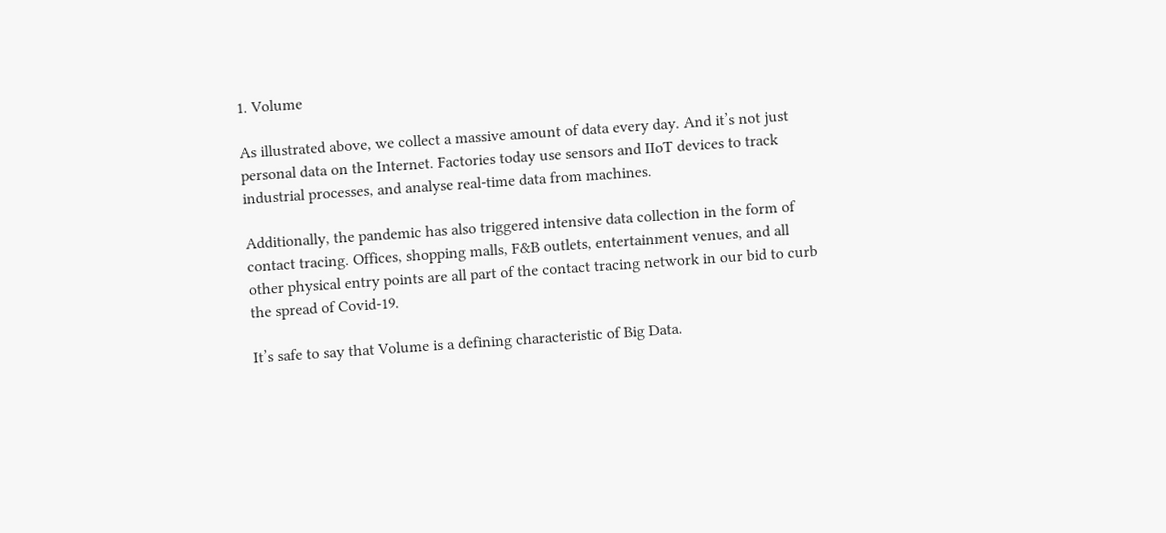1. Volume

As illustrated above, we collect a massive amount of data every day. And it’s not just personal data on the Internet. Factories today use sensors and IIoT devices to track industrial processes, and analyse real-time data from machines.

Additionally, the pandemic has also triggered intensive data collection in the form of contact tracing. Offices, shopping malls, F&B outlets, entertainment venues, and all other physical entry points are all part of the contact tracing network in our bid to curb the spread of Covid-19.

It’s safe to say that Volume is a defining characteristic of Big Data.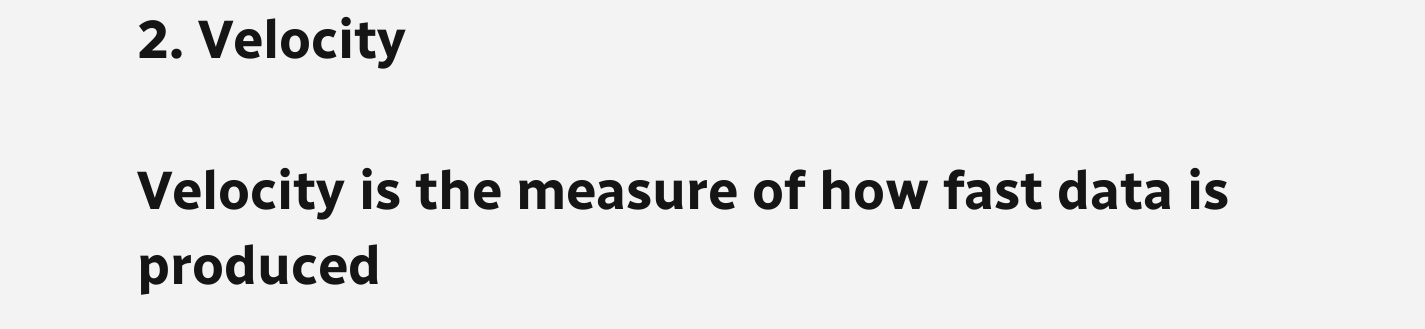2. Velocity

Velocity is the measure of how fast data is produced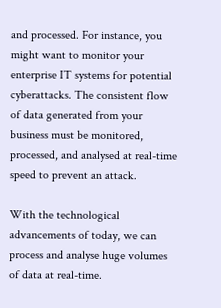and processed. For instance, you might want to monitor your enterprise IT systems for potential cyberattacks. The consistent flow of data generated from your business must be monitored, processed, and analysed at real-time speed to prevent an attack.

With the technological advancements of today, we can process and analyse huge volumes of data at real-time.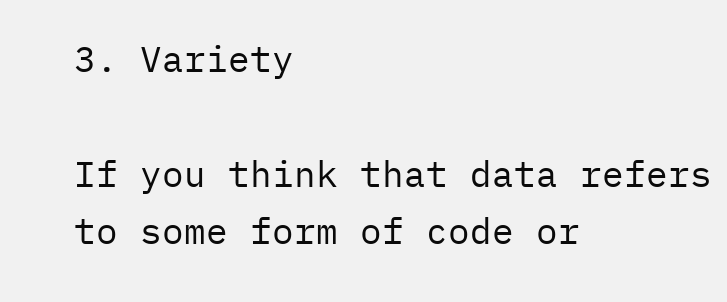3. Variety

If you think that data refers to some form of code or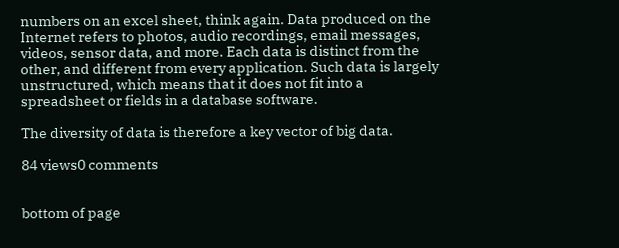numbers on an excel sheet, think again. Data produced on the Internet refers to photos, audio recordings, email messages, videos, sensor data, and more. Each data is distinct from the other, and different from every application. Such data is largely unstructured, which means that it does not fit into a spreadsheet or fields in a database software.

The diversity of data is therefore a key vector of big data.

84 views0 comments


bottom of page